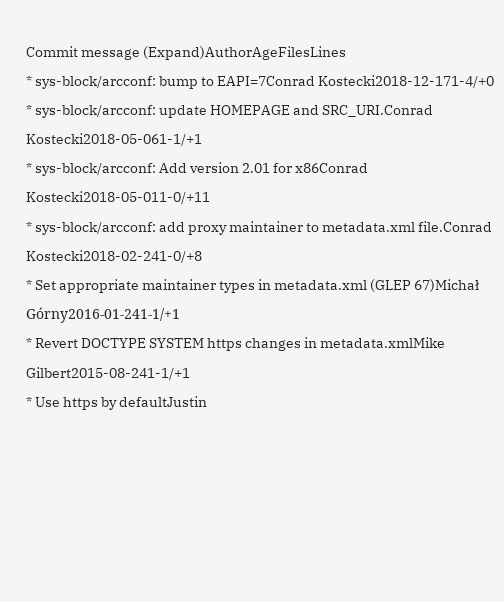Commit message (Expand)AuthorAgeFilesLines
* sys-block/arcconf: bump to EAPI=7Conrad Kostecki2018-12-171-4/+0
* sys-block/arcconf: update HOMEPAGE and SRC_URI.Conrad Kostecki2018-05-061-1/+1
* sys-block/arcconf: Add version 2.01 for x86Conrad Kostecki2018-05-011-0/+11
* sys-block/arcconf: add proxy maintainer to metadata.xml file.Conrad Kostecki2018-02-241-0/+8
* Set appropriate maintainer types in metadata.xml (GLEP 67)Michał Górny2016-01-241-1/+1
* Revert DOCTYPE SYSTEM https changes in metadata.xmlMike Gilbert2015-08-241-1/+1
* Use https by defaultJustin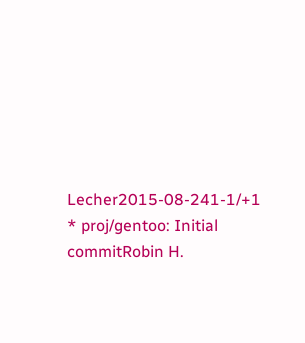Lecher2015-08-241-1/+1
* proj/gentoo: Initial commitRobin H.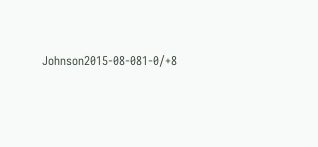Johnson2015-08-081-0/+8